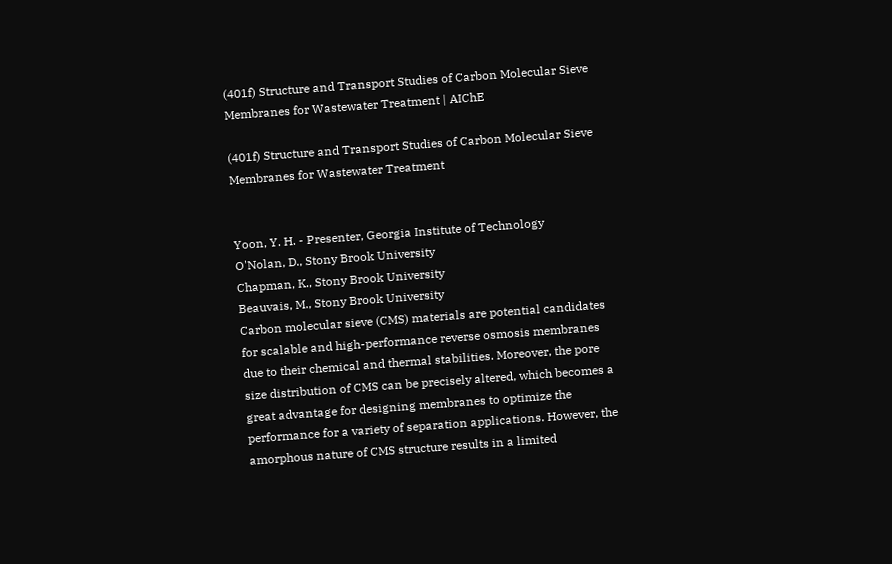(401f) Structure and Transport Studies of Carbon Molecular Sieve Membranes for Wastewater Treatment | AIChE

(401f) Structure and Transport Studies of Carbon Molecular Sieve Membranes for Wastewater Treatment


Yoon, Y. H. - Presenter, Georgia Institute of Technology
O'Nolan, D., Stony Brook University
Chapman, K., Stony Brook University
Beauvais, M., Stony Brook University
Carbon molecular sieve (CMS) materials are potential candidates for scalable and high-performance reverse osmosis membranes due to their chemical and thermal stabilities. Moreover, the pore size distribution of CMS can be precisely altered, which becomes a great advantage for designing membranes to optimize the performance for a variety of separation applications. However, the amorphous nature of CMS structure results in a limited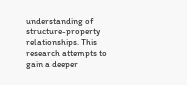understanding of structure-property relationships. This research attempts to gain a deeper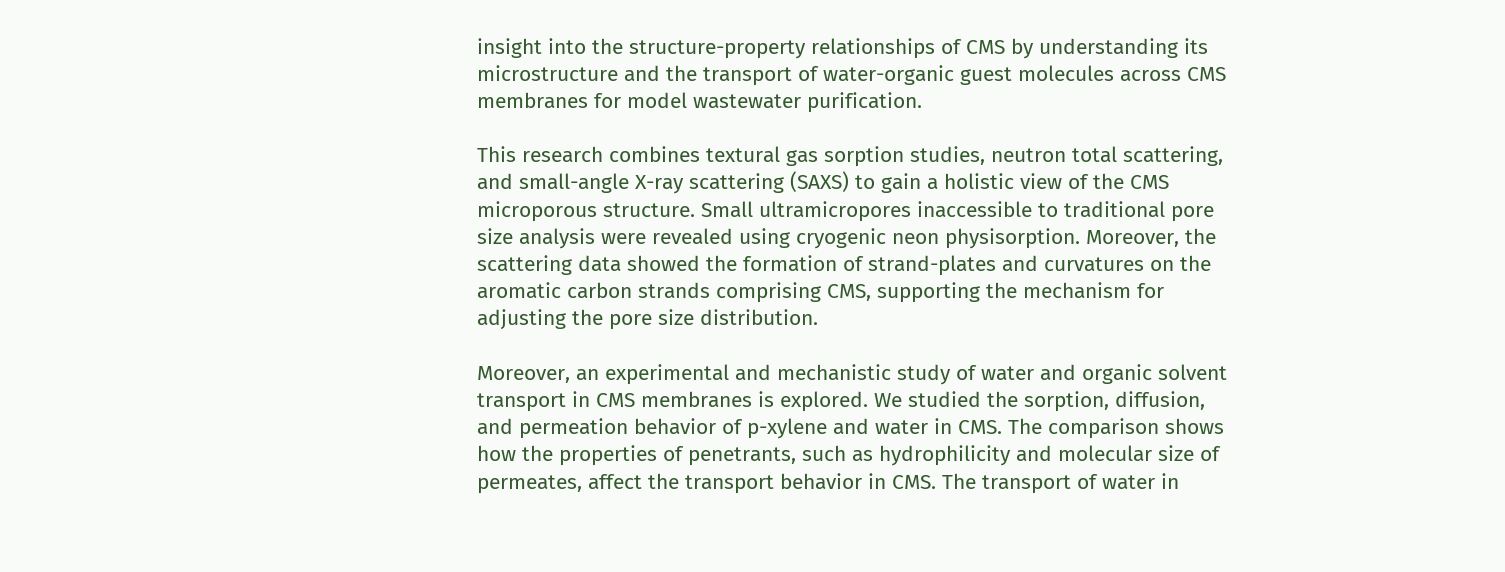insight into the structure-property relationships of CMS by understanding its microstructure and the transport of water-organic guest molecules across CMS membranes for model wastewater purification.

This research combines textural gas sorption studies, neutron total scattering, and small-angle X-ray scattering (SAXS) to gain a holistic view of the CMS microporous structure. Small ultramicropores inaccessible to traditional pore size analysis were revealed using cryogenic neon physisorption. Moreover, the scattering data showed the formation of strand-plates and curvatures on the aromatic carbon strands comprising CMS, supporting the mechanism for adjusting the pore size distribution.

Moreover, an experimental and mechanistic study of water and organic solvent transport in CMS membranes is explored. We studied the sorption, diffusion, and permeation behavior of p-xylene and water in CMS. The comparison shows how the properties of penetrants, such as hydrophilicity and molecular size of permeates, affect the transport behavior in CMS. The transport of water in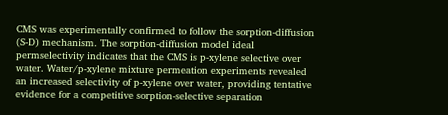CMS was experimentally confirmed to follow the sorption-diffusion (S-D) mechanism. The sorption-diffusion model ideal permselectivity indicates that the CMS is p-xylene selective over water. Water/p-xylene mixture permeation experiments revealed an increased selectivity of p-xylene over water, providing tentative evidence for a competitive sorption-selective separation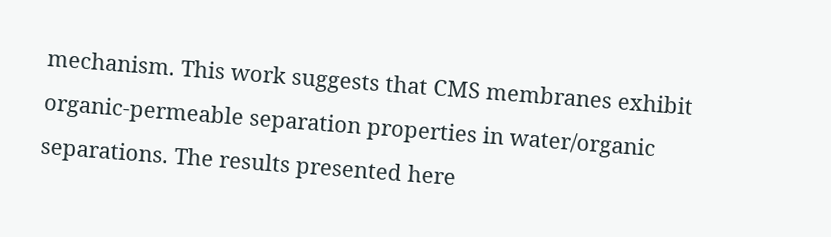mechanism. This work suggests that CMS membranes exhibit organic-permeable separation properties in water/organic separations. The results presented here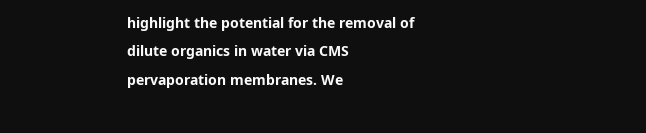highlight the potential for the removal of dilute organics in water via CMS pervaporation membranes. We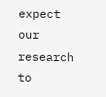expect our research to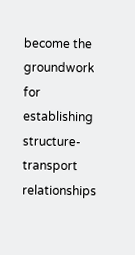become the groundwork for establishing structure-transport relationships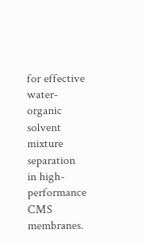for effective water-organic solvent mixture separation in high-performance CMS membranes.